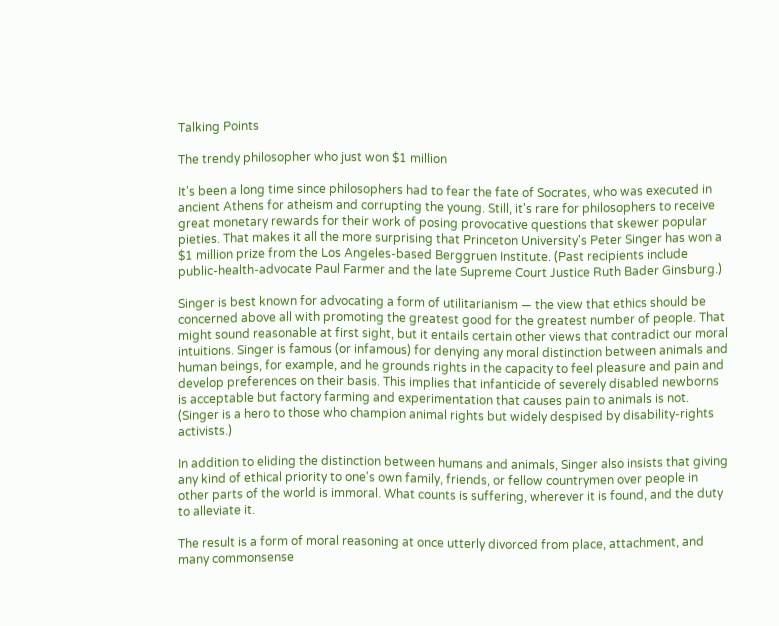Talking Points

The trendy philosopher who just won $1 million

It's been a long time since philosophers had to fear the fate of Socrates, who was executed in ancient Athens for atheism and corrupting the young. Still, it's rare for philosophers to receive great monetary rewards for their work of posing provocative questions that skewer popular pieties. That makes it all the more surprising that Princeton University's Peter Singer has won a $1 million prize from the Los Angeles-based Berggruen Institute. (Past recipients include public-health-advocate Paul Farmer and the late Supreme Court Justice Ruth Bader Ginsburg.)

Singer is best known for advocating a form of utilitarianism — the view that ethics should be concerned above all with promoting the greatest good for the greatest number of people. That might sound reasonable at first sight, but it entails certain other views that contradict our moral intuitions. Singer is famous (or infamous) for denying any moral distinction between animals and human beings, for example, and he grounds rights in the capacity to feel pleasure and pain and develop preferences on their basis. This implies that infanticide of severely disabled newborns is acceptable but factory farming and experimentation that causes pain to animals is not. (Singer is a hero to those who champion animal rights but widely despised by disability-rights activists.)

In addition to eliding the distinction between humans and animals, Singer also insists that giving any kind of ethical priority to one's own family, friends, or fellow countrymen over people in other parts of the world is immoral. What counts is suffering, wherever it is found, and the duty to alleviate it.

The result is a form of moral reasoning at once utterly divorced from place, attachment, and many commonsense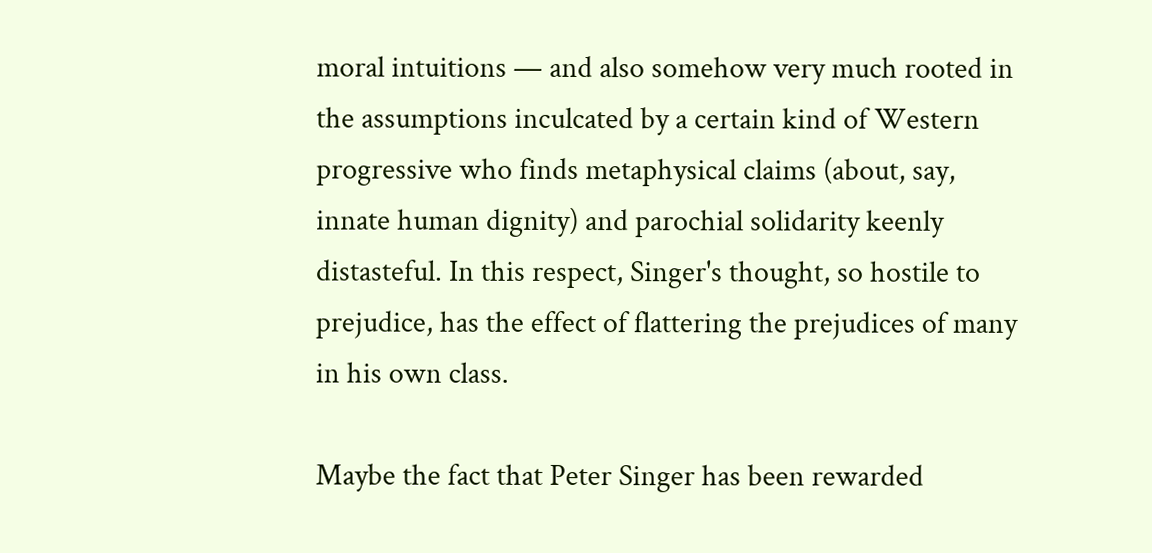moral intuitions — and also somehow very much rooted in the assumptions inculcated by a certain kind of Western progressive who finds metaphysical claims (about, say, innate human dignity) and parochial solidarity keenly distasteful. In this respect, Singer's thought, so hostile to prejudice, has the effect of flattering the prejudices of many in his own class.

Maybe the fact that Peter Singer has been rewarded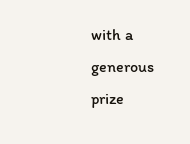with a generous prize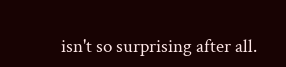isn't so surprising after all.